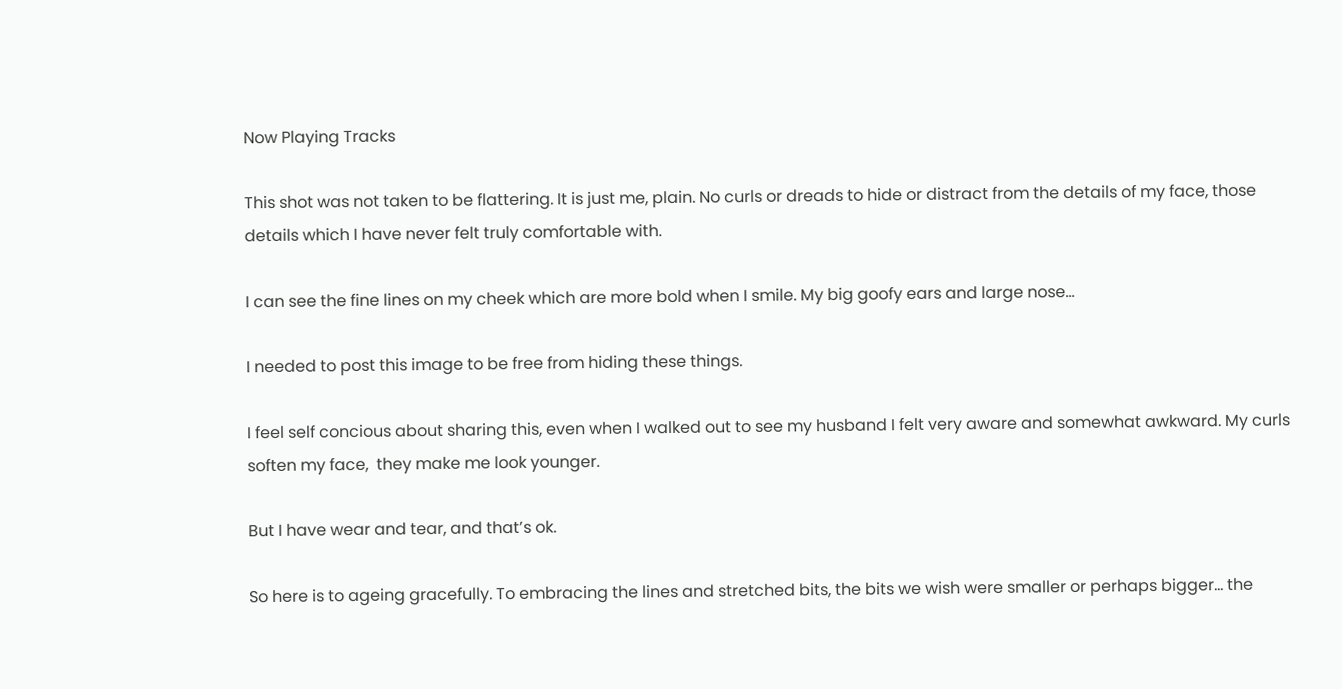Now Playing Tracks

This shot was not taken to be flattering. It is just me, plain. No curls or dreads to hide or distract from the details of my face, those details which I have never felt truly comfortable with.

I can see the fine lines on my cheek which are more bold when I smile. My big goofy ears and large nose…

I needed to post this image to be free from hiding these things.

I feel self concious about sharing this, even when I walked out to see my husband I felt very aware and somewhat awkward. My curls soften my face,  they make me look younger.

But I have wear and tear, and that’s ok.

So here is to ageing gracefully. To embracing the lines and stretched bits, the bits we wish were smaller or perhaps bigger… the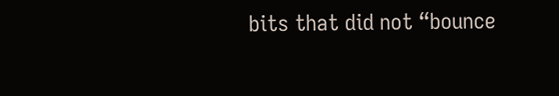bits that did not “bounce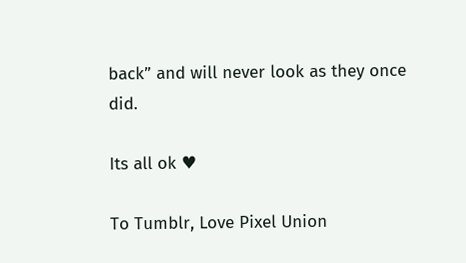back” and will never look as they once did.

Its all ok ♥

To Tumblr, Love Pixel Union